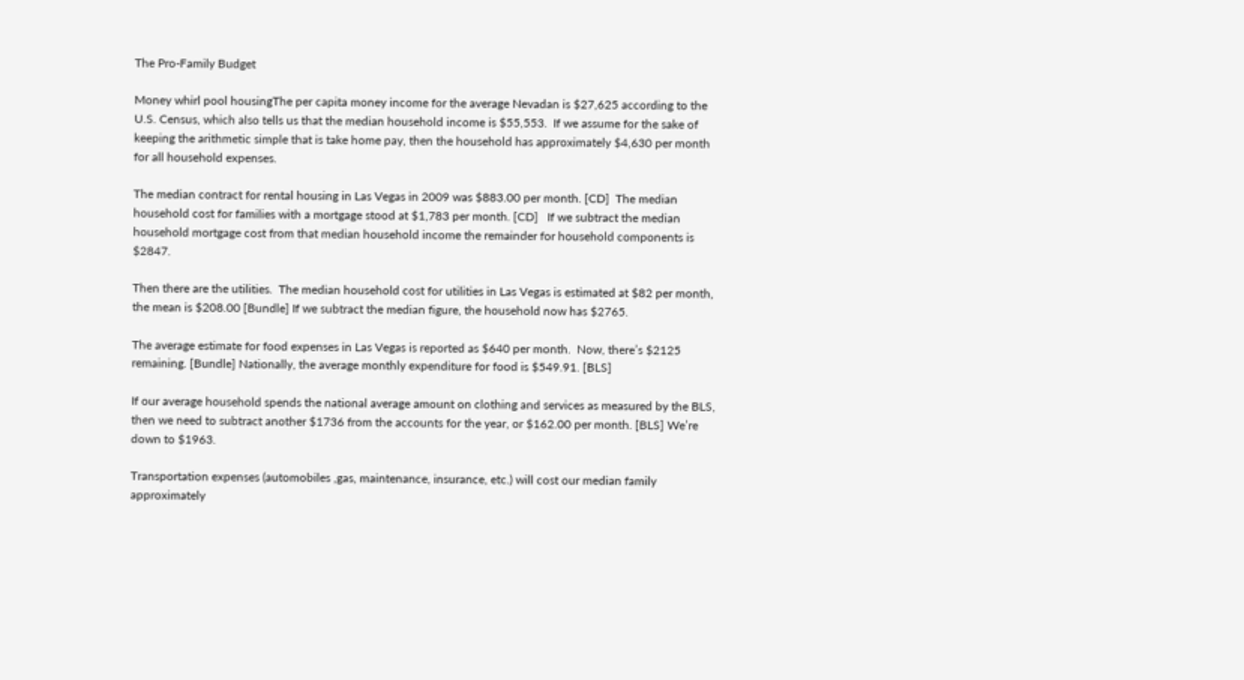The Pro-Family Budget

Money whirl pool housingThe per capita money income for the average Nevadan is $27,625 according to the U.S. Census, which also tells us that the median household income is $55,553.  If we assume for the sake of keeping the arithmetic simple that is take home pay, then the household has approximately $4,630 per month for all household expenses.

The median contract for rental housing in Las Vegas in 2009 was $883.00 per month. [CD]  The median household cost for families with a mortgage stood at $1,783 per month. [CD]   If we subtract the median household mortgage cost from that median household income the remainder for household components is $2847.

Then there are the utilities.  The median household cost for utilities in Las Vegas is estimated at $82 per month, the mean is $208.00 [Bundle] If we subtract the median figure, the household now has $2765.

The average estimate for food expenses in Las Vegas is reported as $640 per month.  Now, there’s $2125 remaining. [Bundle] Nationally, the average monthly expenditure for food is $549.91. [BLS]

If our average household spends the national average amount on clothing and services as measured by the BLS, then we need to subtract another $1736 from the accounts for the year, or $162.00 per month. [BLS] We’re down to $1963.

Transportation expenses (automobiles ,gas, maintenance, insurance, etc.) will cost our median family approximately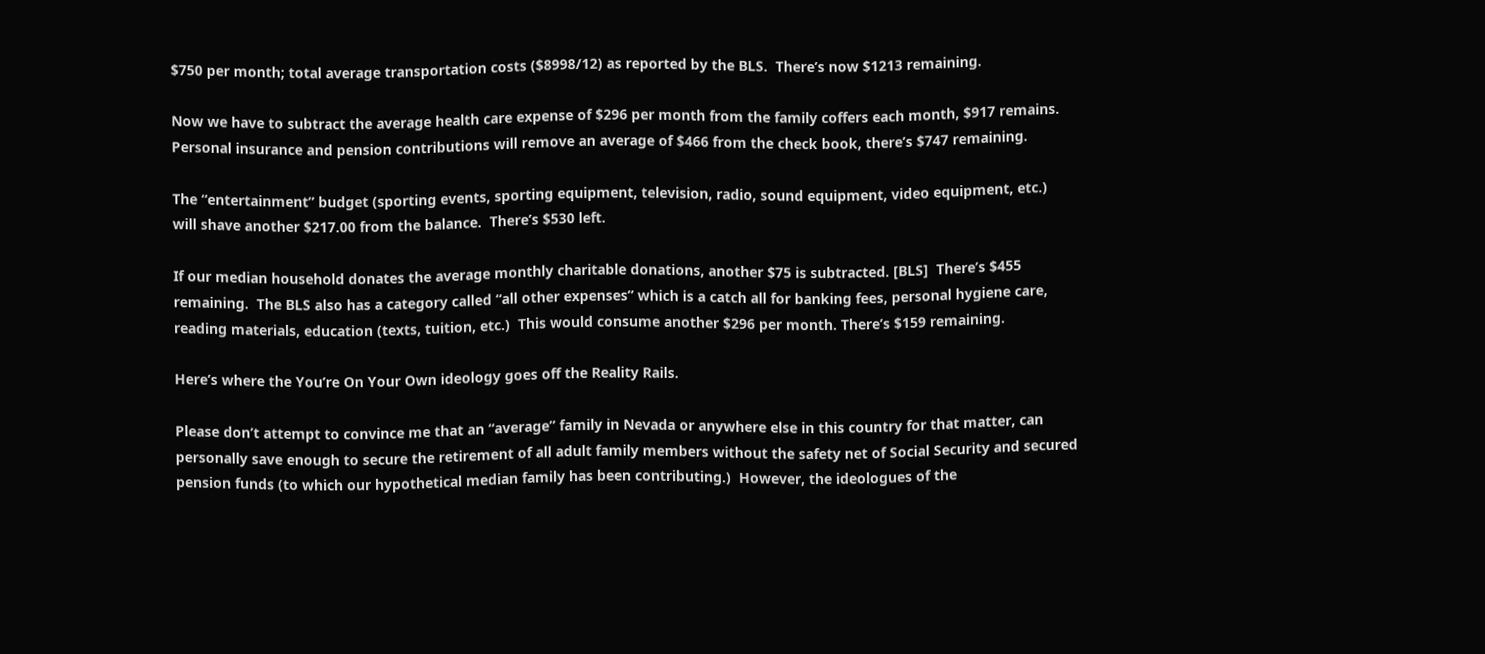$750 per month; total average transportation costs ($8998/12) as reported by the BLS.  There’s now $1213 remaining.

Now we have to subtract the average health care expense of $296 per month from the family coffers each month, $917 remains.  Personal insurance and pension contributions will remove an average of $466 from the check book, there’s $747 remaining.

The “entertainment” budget (sporting events, sporting equipment, television, radio, sound equipment, video equipment, etc.)  will shave another $217.00 from the balance.  There’s $530 left.

If our median household donates the average monthly charitable donations, another $75 is subtracted. [BLS]  There’s $455 remaining.  The BLS also has a category called “all other expenses” which is a catch all for banking fees, personal hygiene care, reading materials, education (texts, tuition, etc.)  This would consume another $296 per month. There’s $159 remaining.

Here’s where the You’re On Your Own ideology goes off the Reality Rails.

Please don’t attempt to convince me that an “average” family in Nevada or anywhere else in this country for that matter, can personally save enough to secure the retirement of all adult family members without the safety net of Social Security and secured pension funds (to which our hypothetical median family has been contributing.)  However, the ideologues of the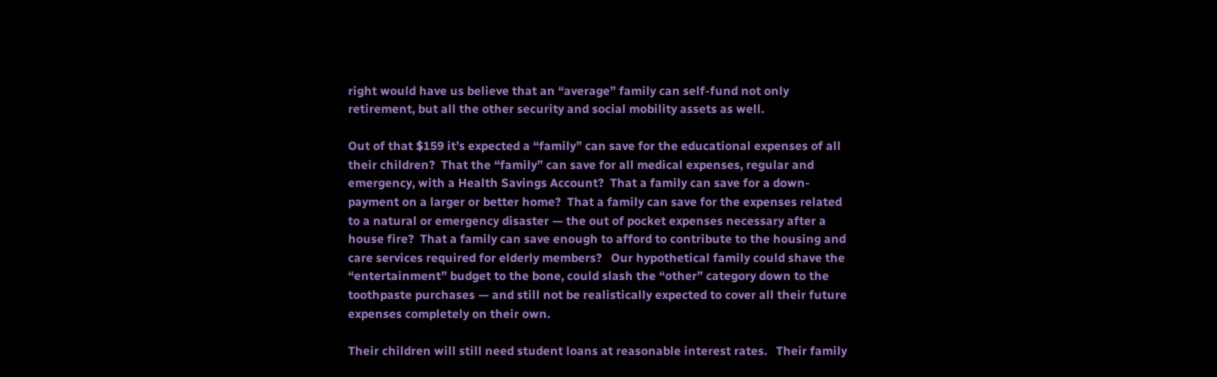right would have us believe that an “average” family can self-fund not only retirement, but all the other security and social mobility assets as well.

Out of that $159 it’s expected a “family” can save for the educational expenses of all their children?  That the “family” can save for all medical expenses, regular and emergency, with a Health Savings Account?  That a family can save for a down-payment on a larger or better home?  That a family can save for the expenses related to a natural or emergency disaster — the out of pocket expenses necessary after a house fire?  That a family can save enough to afford to contribute to the housing and care services required for elderly members?   Our hypothetical family could shave the “entertainment” budget to the bone, could slash the “other” category down to the toothpaste purchases — and still not be realistically expected to cover all their future expenses completely on their own.

Their children will still need student loans at reasonable interest rates.   Their family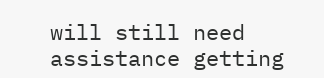will still need assistance getting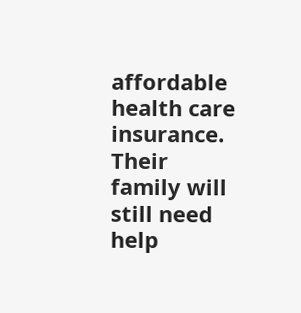affordable health care insurance.  Their family will still need help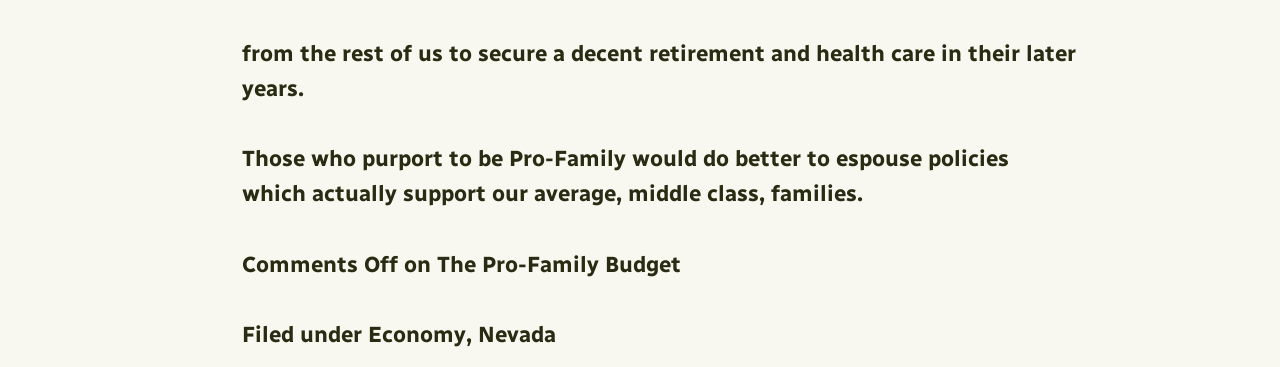from the rest of us to secure a decent retirement and health care in their later years.

Those who purport to be Pro-Family would do better to espouse policies which actually support our average, middle class, families.

Comments Off on The Pro-Family Budget

Filed under Economy, Nevada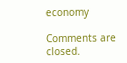economy

Comments are closed.